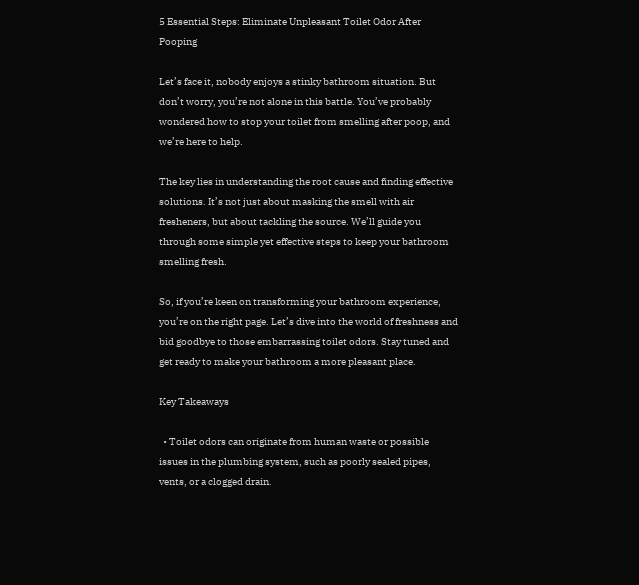5 Essential Steps: Eliminate Unpleasant Toilet Odor After Pooping

Let’s face it, nobody enjoys a stinky bathroom situation. But don’t worry, you’re not alone in this battle. You’ve probably wondered how to stop your toilet from smelling after poop, and we’re here to help.

The key lies in understanding the root cause and finding effective solutions. It’s not just about masking the smell with air fresheners, but about tackling the source. We’ll guide you through some simple yet effective steps to keep your bathroom smelling fresh.

So, if you’re keen on transforming your bathroom experience, you’re on the right page. Let’s dive into the world of freshness and bid goodbye to those embarrassing toilet odors. Stay tuned and get ready to make your bathroom a more pleasant place.

Key Takeaways

  • Toilet odors can originate from human waste or possible issues in the plumbing system, such as poorly sealed pipes, vents, or a clogged drain.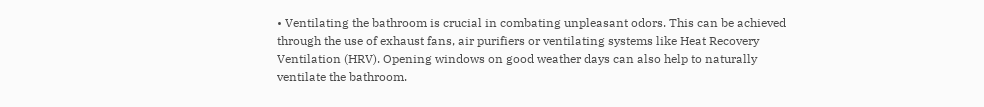• Ventilating the bathroom is crucial in combating unpleasant odors. This can be achieved through the use of exhaust fans, air purifiers or ventilating systems like Heat Recovery Ventilation (HRV). Opening windows on good weather days can also help to naturally ventilate the bathroom.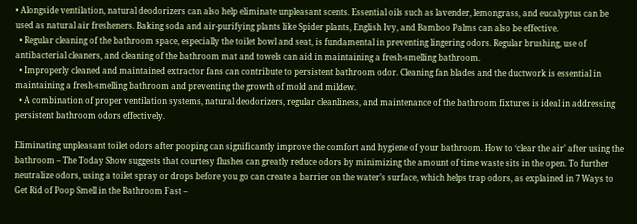• Alongside ventilation, natural deodorizers can also help eliminate unpleasant scents. Essential oils such as lavender, lemongrass, and eucalyptus can be used as natural air fresheners. Baking soda and air-purifying plants like Spider plants, English Ivy, and Bamboo Palms can also be effective.
  • Regular cleaning of the bathroom space, especially the toilet bowl and seat, is fundamental in preventing lingering odors. Regular brushing, use of antibacterial cleaners, and cleaning of the bathroom mat and towels can aid in maintaining a fresh-smelling bathroom.
  • Improperly cleaned and maintained extractor fans can contribute to persistent bathroom odor. Cleaning fan blades and the ductwork is essential in maintaining a fresh-smelling bathroom and preventing the growth of mold and mildew.
  • A combination of proper ventilation systems, natural deodorizers, regular cleanliness, and maintenance of the bathroom fixtures is ideal in addressing persistent bathroom odors effectively.

Eliminating unpleasant toilet odors after pooping can significantly improve the comfort and hygiene of your bathroom. How to ‘clear the air’ after using the bathroom – The Today Show suggests that courtesy flushes can greatly reduce odors by minimizing the amount of time waste sits in the open. To further neutralize odors, using a toilet spray or drops before you go can create a barrier on the water’s surface, which helps trap odors, as explained in 7 Ways to Get Rid of Poop Smell in the Bathroom Fast –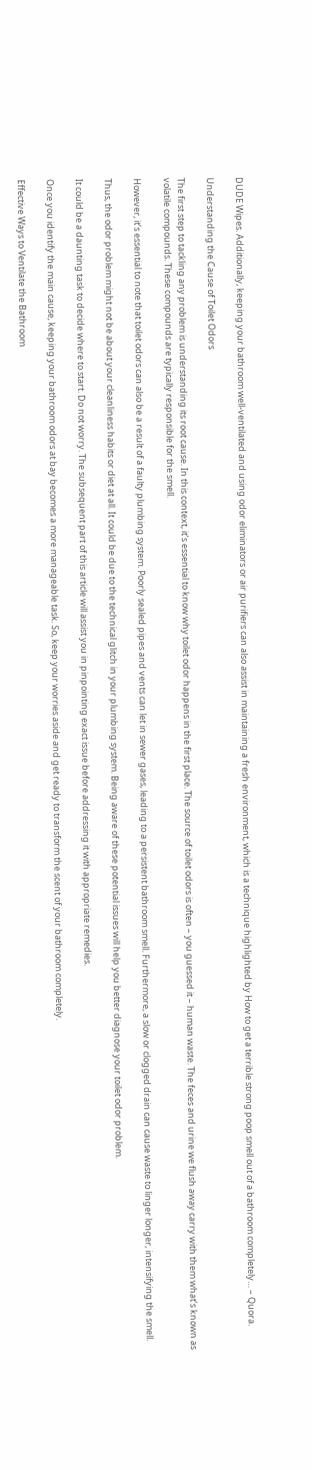DUDE Wipes. Additionally, keeping your bathroom well-ventilated and using odor eliminators or air purifiers can also assist in maintaining a fresh environment, which is a technique highlighted by How to get a terrible strong poop smell out of a bathroom completely… – Quora.

Understanding the Cause of Toilet Odors

The first step to tackling any problem is understanding its root cause. In this context, it’s essential to know why toilet odor happens in the first place. The source of toilet odors is often – you guessed it – human waste. The feces and urine we flush away carry with them what’s known as volatile compounds. These compounds are typically responsible for the smell.

However, it’s essential to note that toilet odors can also be a result of a faulty plumbing system. Poorly sealed pipes and vents can let in sewer gases, leading to a persistent bathroom smell. Furthermore, a slow or clogged drain can cause waste to linger longer, intensifying the smell.

Thus, the odor problem might not be about your cleanliness habits or diet at all. It could be due to the technical glitch in your plumbing system. Being aware of these potential issues will help you better diagnose your toilet odor problem.

It could be a daunting task to decide where to start. Do not worry. The subsequent part of this article will assist you in pinpointing exact issue before addressing it with appropriate remedies.

Once you identify the main cause, keeping your bathroom odors at bay becomes a more manageable task. So, keep your worries aside and get ready to transform the scent of your bathroom completely.

Effective Ways to Ventilate the Bathroom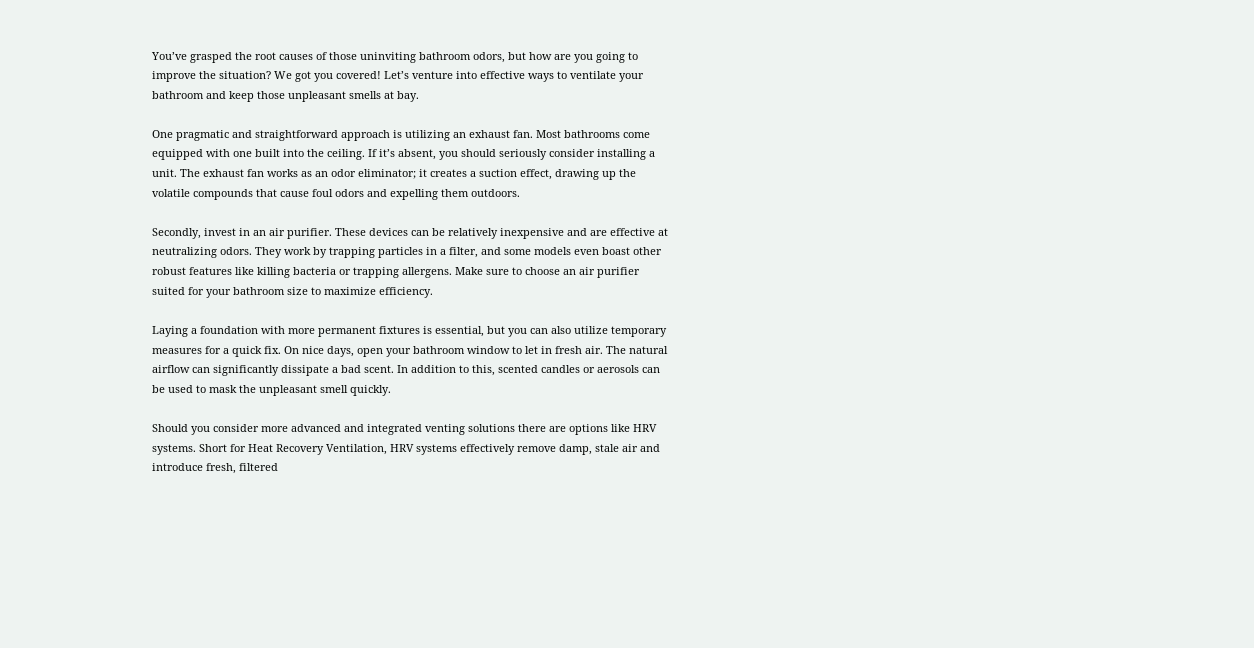You’ve grasped the root causes of those uninviting bathroom odors, but how are you going to improve the situation? We got you covered! Let’s venture into effective ways to ventilate your bathroom and keep those unpleasant smells at bay.

One pragmatic and straightforward approach is utilizing an exhaust fan. Most bathrooms come equipped with one built into the ceiling. If it’s absent, you should seriously consider installing a unit. The exhaust fan works as an odor eliminator; it creates a suction effect, drawing up the volatile compounds that cause foul odors and expelling them outdoors.

Secondly, invest in an air purifier. These devices can be relatively inexpensive and are effective at neutralizing odors. They work by trapping particles in a filter, and some models even boast other robust features like killing bacteria or trapping allergens. Make sure to choose an air purifier suited for your bathroom size to maximize efficiency.

Laying a foundation with more permanent fixtures is essential, but you can also utilize temporary measures for a quick fix. On nice days, open your bathroom window to let in fresh air. The natural airflow can significantly dissipate a bad scent. In addition to this, scented candles or aerosols can be used to mask the unpleasant smell quickly.

Should you consider more advanced and integrated venting solutions there are options like HRV systems. Short for Heat Recovery Ventilation, HRV systems effectively remove damp, stale air and introduce fresh, filtered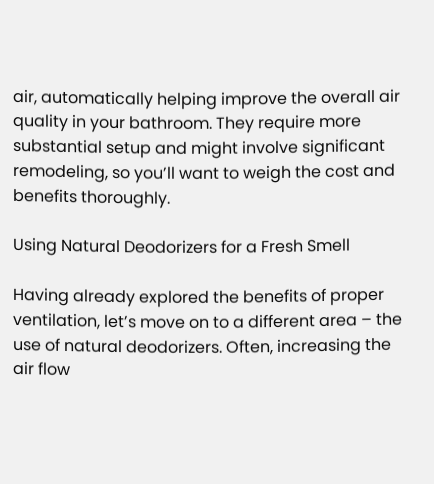air, automatically helping improve the overall air quality in your bathroom. They require more substantial setup and might involve significant remodeling, so you’ll want to weigh the cost and benefits thoroughly.

Using Natural Deodorizers for a Fresh Smell

Having already explored the benefits of proper ventilation, let’s move on to a different area – the use of natural deodorizers. Often, increasing the air flow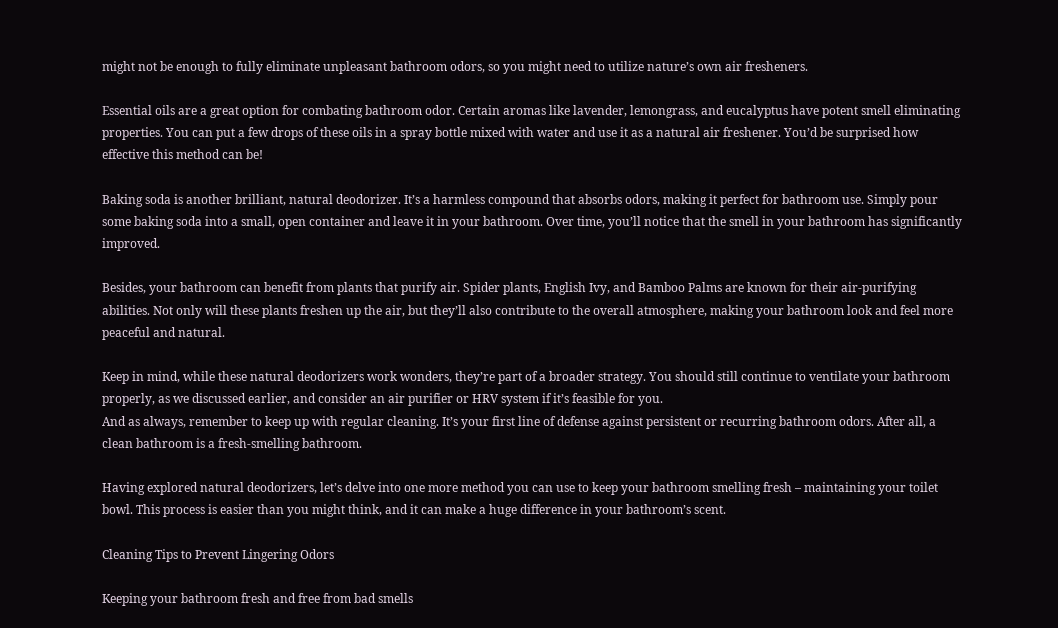might not be enough to fully eliminate unpleasant bathroom odors, so you might need to utilize nature’s own air fresheners.

Essential oils are a great option for combating bathroom odor. Certain aromas like lavender, lemongrass, and eucalyptus have potent smell eliminating properties. You can put a few drops of these oils in a spray bottle mixed with water and use it as a natural air freshener. You’d be surprised how effective this method can be!

Baking soda is another brilliant, natural deodorizer. It’s a harmless compound that absorbs odors, making it perfect for bathroom use. Simply pour some baking soda into a small, open container and leave it in your bathroom. Over time, you’ll notice that the smell in your bathroom has significantly improved.

Besides, your bathroom can benefit from plants that purify air. Spider plants, English Ivy, and Bamboo Palms are known for their air-purifying abilities. Not only will these plants freshen up the air, but they’ll also contribute to the overall atmosphere, making your bathroom look and feel more peaceful and natural.

Keep in mind, while these natural deodorizers work wonders, they’re part of a broader strategy. You should still continue to ventilate your bathroom properly, as we discussed earlier, and consider an air purifier or HRV system if it’s feasible for you.
And as always, remember to keep up with regular cleaning. It’s your first line of defense against persistent or recurring bathroom odors. After all, a clean bathroom is a fresh-smelling bathroom.

Having explored natural deodorizers, let’s delve into one more method you can use to keep your bathroom smelling fresh – maintaining your toilet bowl. This process is easier than you might think, and it can make a huge difference in your bathroom’s scent.

Cleaning Tips to Prevent Lingering Odors

Keeping your bathroom fresh and free from bad smells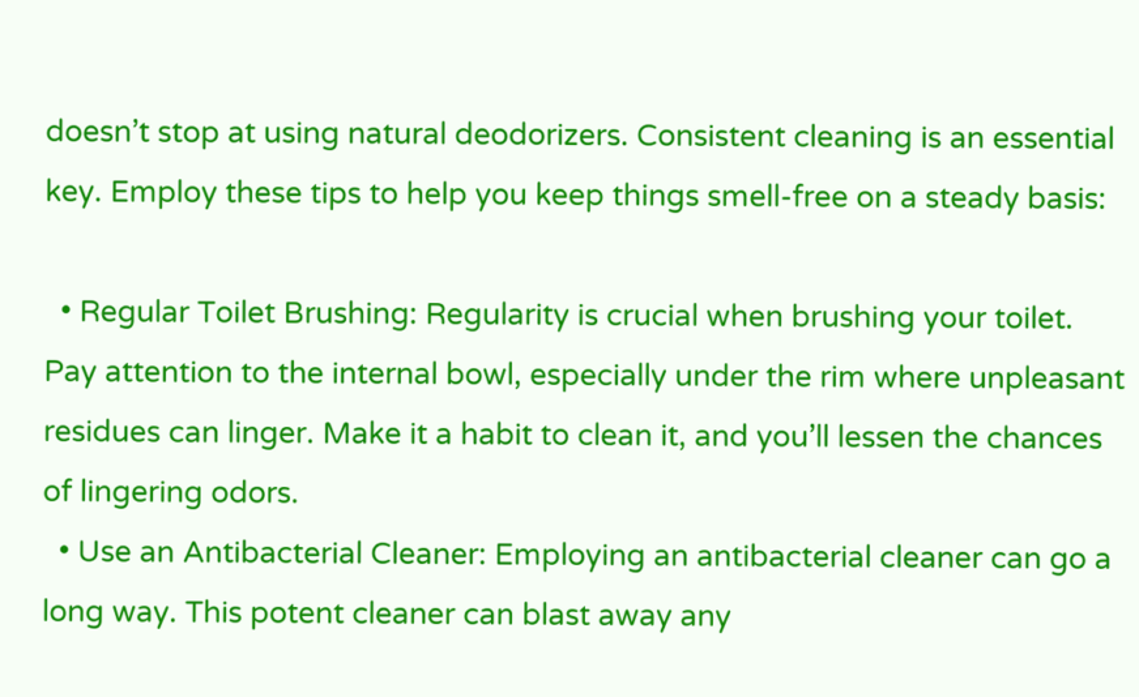doesn’t stop at using natural deodorizers. Consistent cleaning is an essential key. Employ these tips to help you keep things smell-free on a steady basis:

  • Regular Toilet Brushing: Regularity is crucial when brushing your toilet. Pay attention to the internal bowl, especially under the rim where unpleasant residues can linger. Make it a habit to clean it, and you’ll lessen the chances of lingering odors.
  • Use an Antibacterial Cleaner: Employing an antibacterial cleaner can go a long way. This potent cleaner can blast away any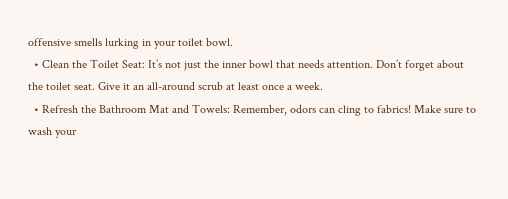offensive smells lurking in your toilet bowl.
  • Clean the Toilet Seat: It’s not just the inner bowl that needs attention. Don’t forget about the toilet seat. Give it an all-around scrub at least once a week.
  • Refresh the Bathroom Mat and Towels: Remember, odors can cling to fabrics! Make sure to wash your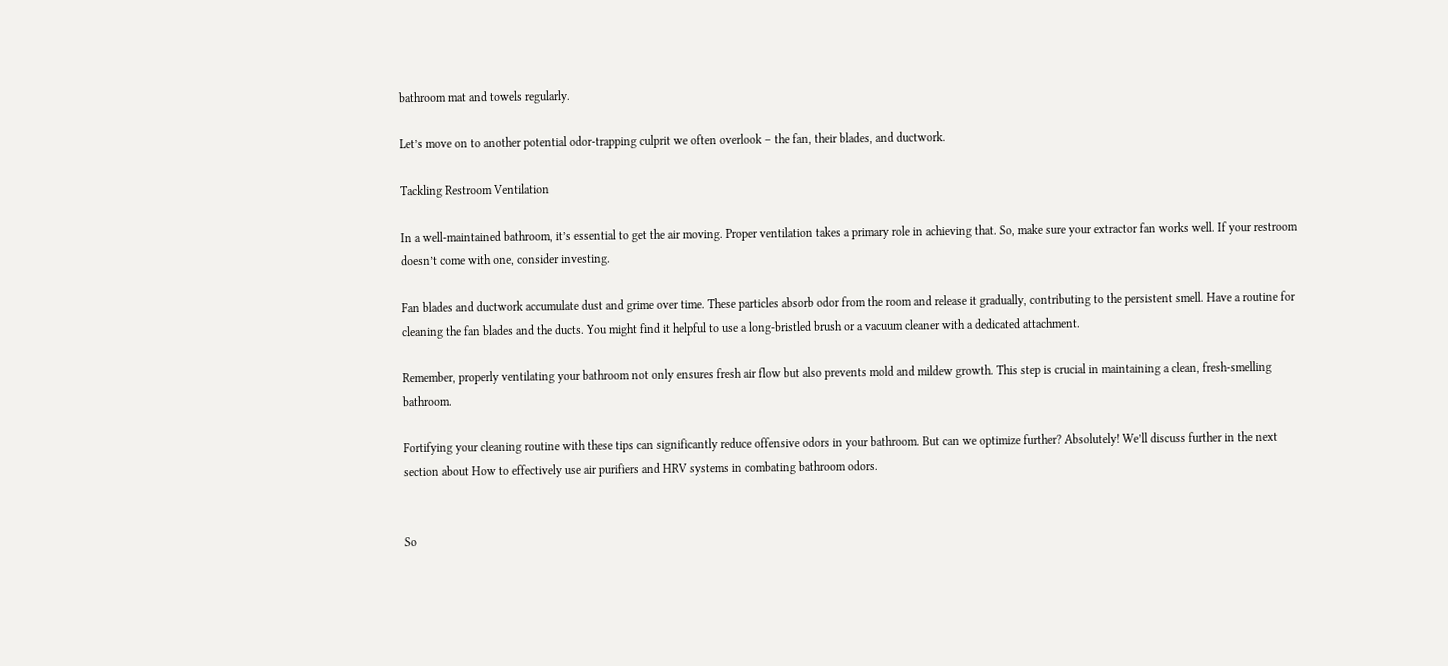bathroom mat and towels regularly.

Let’s move on to another potential odor-trapping culprit we often overlook – the fan, their blades, and ductwork.

Tackling Restroom Ventilation

In a well-maintained bathroom, it’s essential to get the air moving. Proper ventilation takes a primary role in achieving that. So, make sure your extractor fan works well. If your restroom doesn’t come with one, consider investing.

Fan blades and ductwork accumulate dust and grime over time. These particles absorb odor from the room and release it gradually, contributing to the persistent smell. Have a routine for cleaning the fan blades and the ducts. You might find it helpful to use a long-bristled brush or a vacuum cleaner with a dedicated attachment.

Remember, properly ventilating your bathroom not only ensures fresh air flow but also prevents mold and mildew growth. This step is crucial in maintaining a clean, fresh-smelling bathroom.

Fortifying your cleaning routine with these tips can significantly reduce offensive odors in your bathroom. But can we optimize further? Absolutely! We’ll discuss further in the next section about How to effectively use air purifiers and HRV systems in combating bathroom odors.


So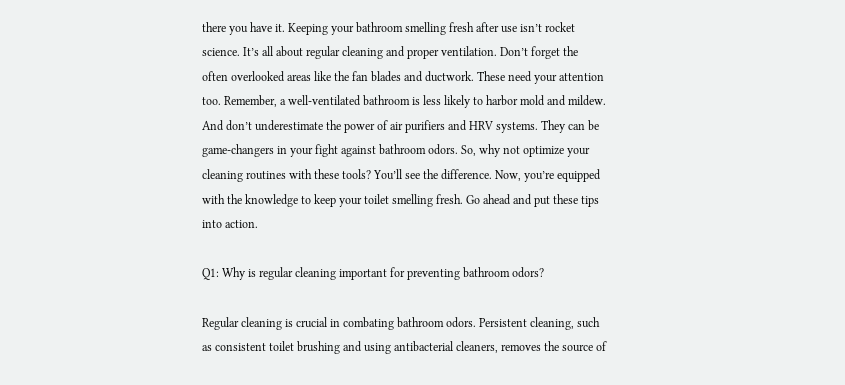there you have it. Keeping your bathroom smelling fresh after use isn’t rocket science. It’s all about regular cleaning and proper ventilation. Don’t forget the often overlooked areas like the fan blades and ductwork. These need your attention too. Remember, a well-ventilated bathroom is less likely to harbor mold and mildew. And don’t underestimate the power of air purifiers and HRV systems. They can be game-changers in your fight against bathroom odors. So, why not optimize your cleaning routines with these tools? You’ll see the difference. Now, you’re equipped with the knowledge to keep your toilet smelling fresh. Go ahead and put these tips into action.

Q1: Why is regular cleaning important for preventing bathroom odors?

Regular cleaning is crucial in combating bathroom odors. Persistent cleaning, such as consistent toilet brushing and using antibacterial cleaners, removes the source of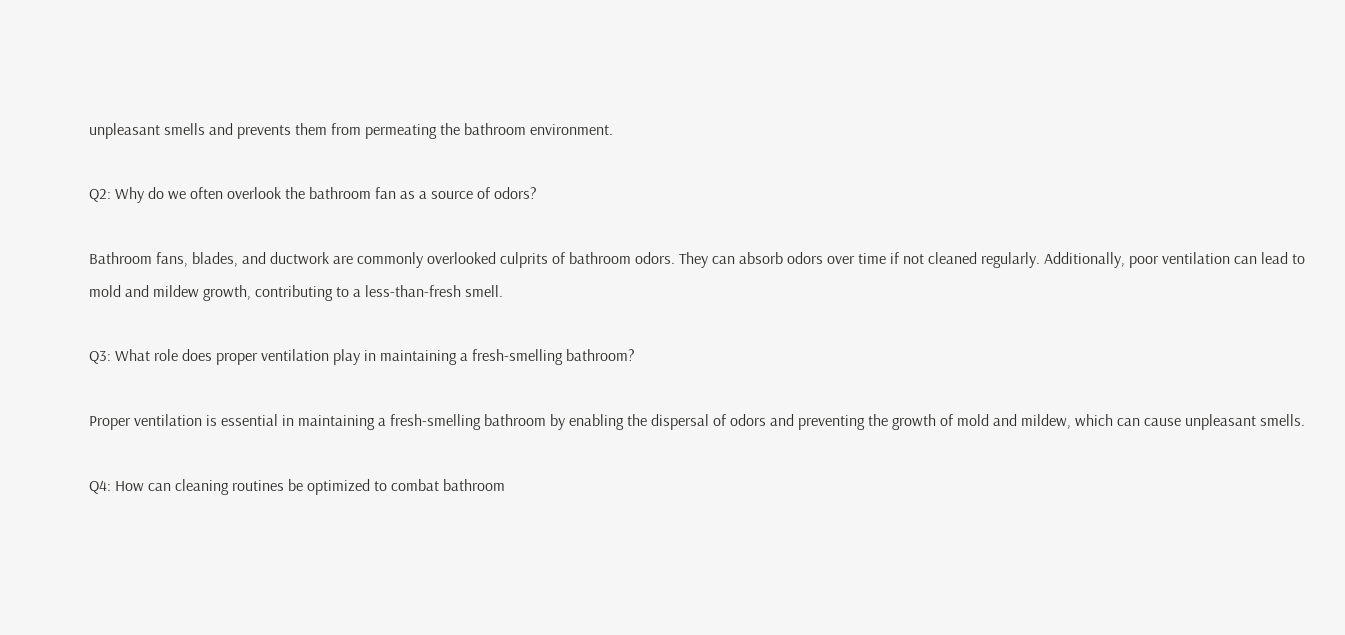unpleasant smells and prevents them from permeating the bathroom environment.

Q2: Why do we often overlook the bathroom fan as a source of odors?

Bathroom fans, blades, and ductwork are commonly overlooked culprits of bathroom odors. They can absorb odors over time if not cleaned regularly. Additionally, poor ventilation can lead to mold and mildew growth, contributing to a less-than-fresh smell.

Q3: What role does proper ventilation play in maintaining a fresh-smelling bathroom?

Proper ventilation is essential in maintaining a fresh-smelling bathroom by enabling the dispersal of odors and preventing the growth of mold and mildew, which can cause unpleasant smells.

Q4: How can cleaning routines be optimized to combat bathroom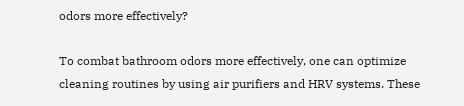odors more effectively?

To combat bathroom odors more effectively, one can optimize cleaning routines by using air purifiers and HRV systems. These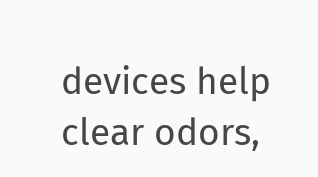devices help clear odors,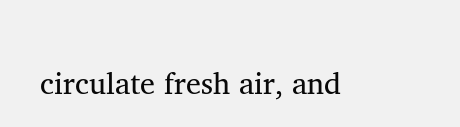circulate fresh air, and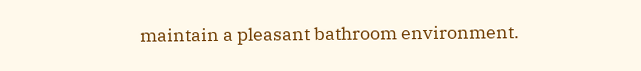maintain a pleasant bathroom environment.